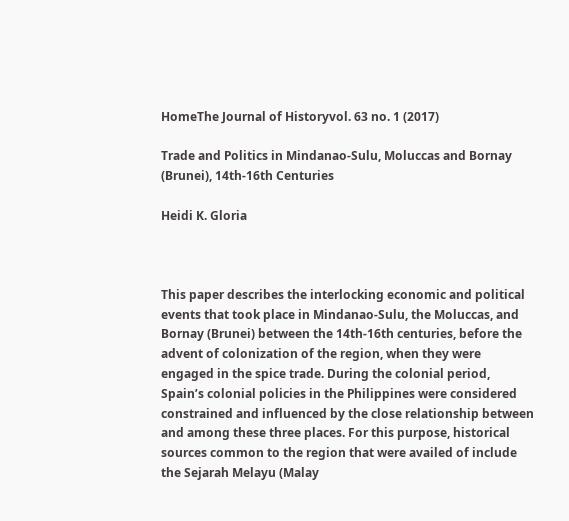HomeThe Journal of Historyvol. 63 no. 1 (2017)

Trade and Politics in Mindanao-Sulu, Moluccas and Bornay (Brunei), 14th-16th Centuries

Heidi K. Gloria



This paper describes the interlocking economic and political events that took place in Mindanao-Sulu, the Moluccas, and Bornay (Brunei) between the 14th-16th centuries, before the advent of colonization of the region, when they were engaged in the spice trade. During the colonial period, Spain’s colonial policies in the Philippines were considered constrained and influenced by the close relationship between and among these three places. For this purpose, historical sources common to the region that were availed of include the Sejarah Melayu (Malay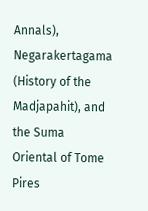Annals), Negarakertagama (History of the Madjapahit), and the Suma Oriental of Tome Pires